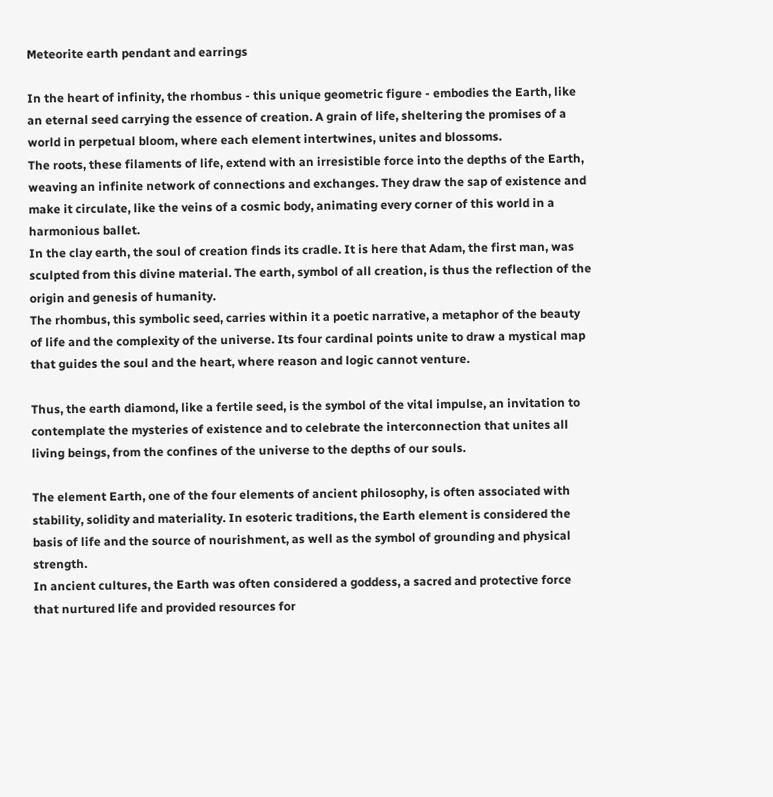Meteorite earth pendant and earrings

In the heart of infinity, the rhombus - this unique geometric figure - embodies the Earth, like an eternal seed carrying the essence of creation. A grain of life, sheltering the promises of a world in perpetual bloom, where each element intertwines, unites and blossoms.
The roots, these filaments of life, extend with an irresistible force into the depths of the Earth, weaving an infinite network of connections and exchanges. They draw the sap of existence and make it circulate, like the veins of a cosmic body, animating every corner of this world in a harmonious ballet.
In the clay earth, the soul of creation finds its cradle. It is here that Adam, the first man, was sculpted from this divine material. The earth, symbol of all creation, is thus the reflection of the origin and genesis of humanity.
The rhombus, this symbolic seed, carries within it a poetic narrative, a metaphor of the beauty of life and the complexity of the universe. Its four cardinal points unite to draw a mystical map that guides the soul and the heart, where reason and logic cannot venture.

Thus, the earth diamond, like a fertile seed, is the symbol of the vital impulse, an invitation to contemplate the mysteries of existence and to celebrate the interconnection that unites all living beings, from the confines of the universe to the depths of our souls.

The element Earth, one of the four elements of ancient philosophy, is often associated with stability, solidity and materiality. In esoteric traditions, the Earth element is considered the basis of life and the source of nourishment, as well as the symbol of grounding and physical strength.
In ancient cultures, the Earth was often considered a goddess, a sacred and protective force that nurtured life and provided resources for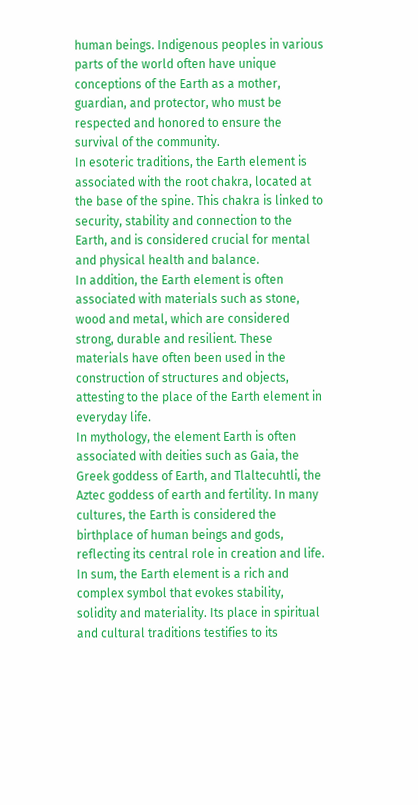human beings. Indigenous peoples in various parts of the world often have unique conceptions of the Earth as a mother, guardian, and protector, who must be respected and honored to ensure the survival of the community.
In esoteric traditions, the Earth element is associated with the root chakra, located at the base of the spine. This chakra is linked to security, stability and connection to the Earth, and is considered crucial for mental and physical health and balance.
In addition, the Earth element is often associated with materials such as stone, wood and metal, which are considered strong, durable and resilient. These materials have often been used in the construction of structures and objects, attesting to the place of the Earth element in everyday life.
In mythology, the element Earth is often associated with deities such as Gaia, the Greek goddess of Earth, and Tlaltecuhtli, the Aztec goddess of earth and fertility. In many cultures, the Earth is considered the birthplace of human beings and gods, reflecting its central role in creation and life.
In sum, the Earth element is a rich and complex symbol that evokes stability, solidity and materiality. Its place in spiritual and cultural traditions testifies to its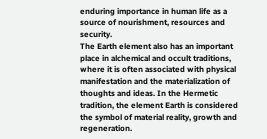enduring importance in human life as a source of nourishment, resources and security.
The Earth element also has an important place in alchemical and occult traditions, where it is often associated with physical manifestation and the materialization of thoughts and ideas. In the Hermetic tradition, the element Earth is considered the symbol of material reality, growth and regeneration.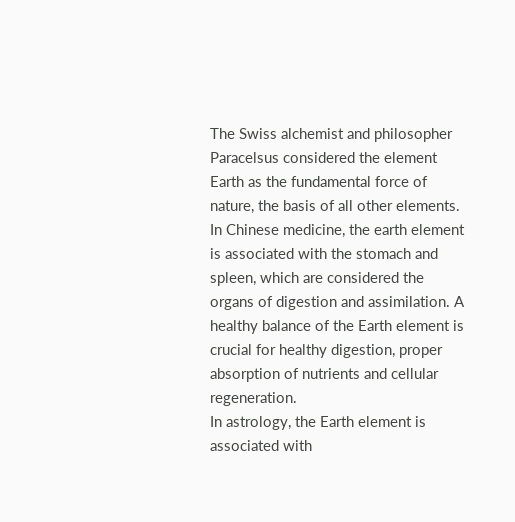The Swiss alchemist and philosopher Paracelsus considered the element Earth as the fundamental force of nature, the basis of all other elements.
In Chinese medicine, the earth element is associated with the stomach and spleen, which are considered the organs of digestion and assimilation. A healthy balance of the Earth element is crucial for healthy digestion, proper absorption of nutrients and cellular regeneration.
In astrology, the Earth element is associated with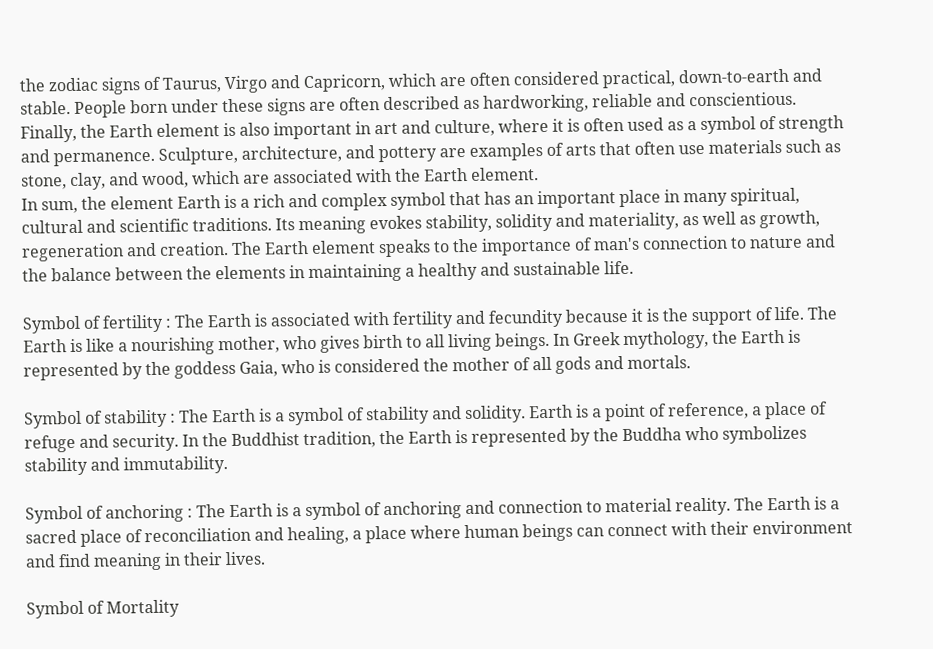the zodiac signs of Taurus, Virgo and Capricorn, which are often considered practical, down-to-earth and stable. People born under these signs are often described as hardworking, reliable and conscientious.
Finally, the Earth element is also important in art and culture, where it is often used as a symbol of strength and permanence. Sculpture, architecture, and pottery are examples of arts that often use materials such as stone, clay, and wood, which are associated with the Earth element.
In sum, the element Earth is a rich and complex symbol that has an important place in many spiritual, cultural and scientific traditions. Its meaning evokes stability, solidity and materiality, as well as growth, regeneration and creation. The Earth element speaks to the importance of man's connection to nature and the balance between the elements in maintaining a healthy and sustainable life.

Symbol of fertility : The Earth is associated with fertility and fecundity because it is the support of life. The Earth is like a nourishing mother, who gives birth to all living beings. In Greek mythology, the Earth is represented by the goddess Gaia, who is considered the mother of all gods and mortals.

Symbol of stability : The Earth is a symbol of stability and solidity. Earth is a point of reference, a place of refuge and security. In the Buddhist tradition, the Earth is represented by the Buddha who symbolizes stability and immutability.

Symbol of anchoring : The Earth is a symbol of anchoring and connection to material reality. The Earth is a sacred place of reconciliation and healing, a place where human beings can connect with their environment and find meaning in their lives.

Symbol of Mortality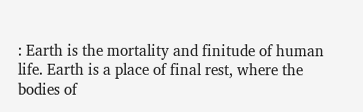: Earth is the mortality and finitude of human life. Earth is a place of final rest, where the bodies of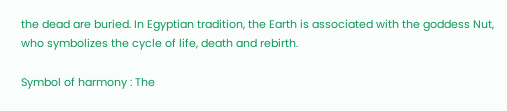the dead are buried. In Egyptian tradition, the Earth is associated with the goddess Nut, who symbolizes the cycle of life, death and rebirth.

Symbol of harmony : The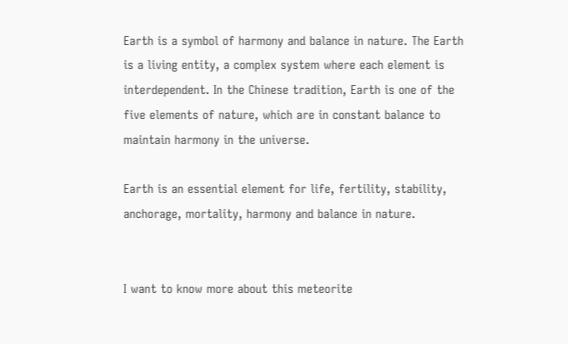Earth is a symbol of harmony and balance in nature. The Earth is a living entity, a complex system where each element is interdependent. In the Chinese tradition, Earth is one of the five elements of nature, which are in constant balance to maintain harmony in the universe.

Earth is an essential element for life, fertility, stability, anchorage, mortality, harmony and balance in nature.


I want to know more about this meteorite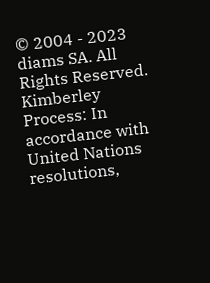© 2004 - 2023 diams SA. All Rights Reserved. Kimberley Process: In accordance with United Nations resolutions,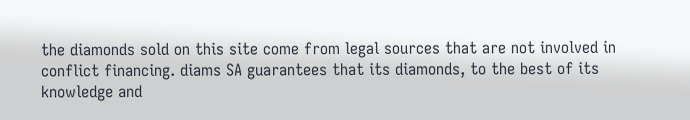the diamonds sold on this site come from legal sources that are not involved in conflict financing. diams SA guarantees that its diamonds, to the best of its knowledge and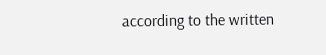according to the written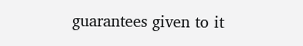guarantees given to it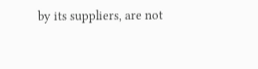by its suppliers, are not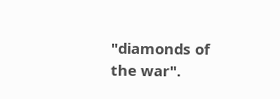"diamonds of the war".